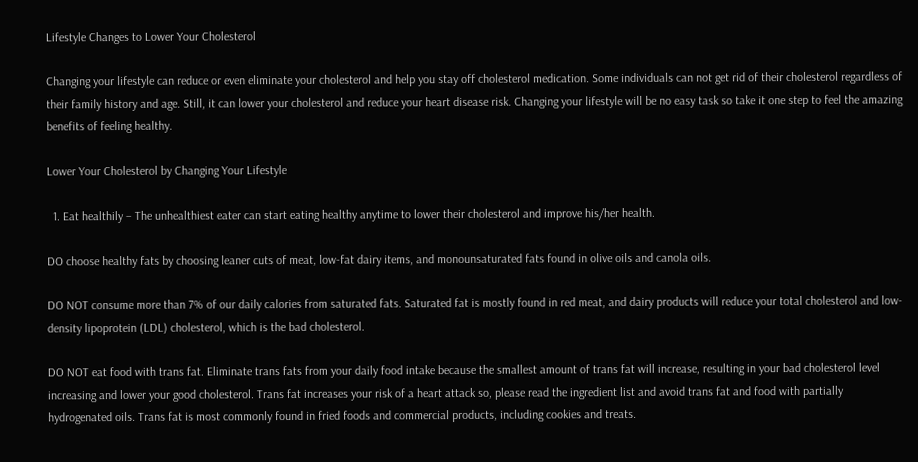Lifestyle Changes to Lower Your Cholesterol

Changing your lifestyle can reduce or even eliminate your cholesterol and help you stay off cholesterol medication. Some individuals can not get rid of their cholesterol regardless of their family history and age. Still, it can lower your cholesterol and reduce your heart disease risk. Changing your lifestyle will be no easy task so take it one step to feel the amazing benefits of feeling healthy.

Lower Your Cholesterol by Changing Your Lifestyle

  1. Eat healthily – The unhealthiest eater can start eating healthy anytime to lower their cholesterol and improve his/her health.

DO choose healthy fats by choosing leaner cuts of meat, low-fat dairy items, and monounsaturated fats found in olive oils and canola oils.

DO NOT consume more than 7% of our daily calories from saturated fats. Saturated fat is mostly found in red meat, and dairy products will reduce your total cholesterol and low-density lipoprotein (LDL) cholesterol, which is the bad cholesterol.

DO NOT eat food with trans fat. Eliminate trans fats from your daily food intake because the smallest amount of trans fat will increase, resulting in your bad cholesterol level increasing and lower your good cholesterol. Trans fat increases your risk of a heart attack so, please read the ingredient list and avoid trans fat and food with partially hydrogenated oils. Trans fat is most commonly found in fried foods and commercial products, including cookies and treats.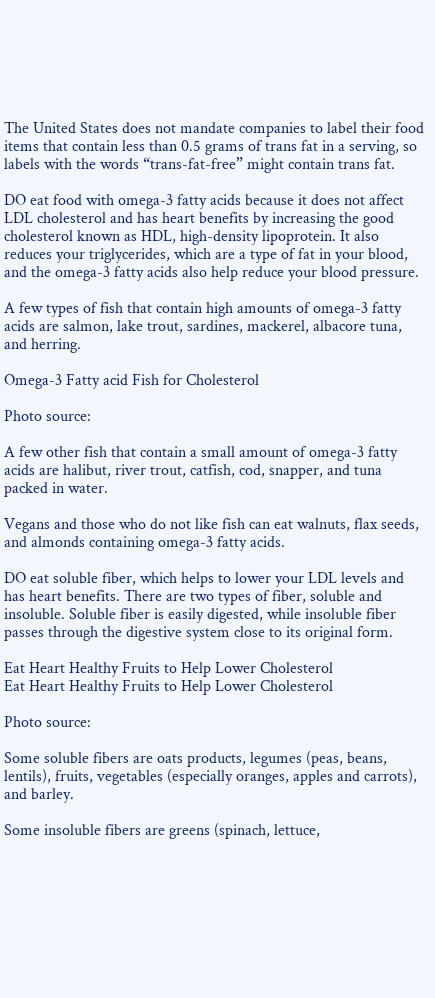The United States does not mandate companies to label their food items that contain less than 0.5 grams of trans fat in a serving, so labels with the words “trans-fat-free” might contain trans fat.

DO eat food with omega-3 fatty acids because it does not affect LDL cholesterol and has heart benefits by increasing the good cholesterol known as HDL, high-density lipoprotein. It also reduces your triglycerides, which are a type of fat in your blood, and the omega-3 fatty acids also help reduce your blood pressure.

A few types of fish that contain high amounts of omega-3 fatty acids are salmon, lake trout, sardines, mackerel, albacore tuna, and herring.

Omega-3 Fatty acid Fish for Cholesterol

Photo source:

A few other fish that contain a small amount of omega-3 fatty acids are halibut, river trout, catfish, cod, snapper, and tuna packed in water.

Vegans and those who do not like fish can eat walnuts, flax seeds, and almonds containing omega-3 fatty acids.

DO eat soluble fiber, which helps to lower your LDL levels and has heart benefits. There are two types of fiber, soluble and insoluble. Soluble fiber is easily digested, while insoluble fiber passes through the digestive system close to its original form.

Eat Heart Healthy Fruits to Help Lower Cholesterol
Eat Heart Healthy Fruits to Help Lower Cholesterol

Photo source:

Some soluble fibers are oats products, legumes (peas, beans, lentils), fruits, vegetables (especially oranges, apples and carrots), and barley.

Some insoluble fibers are greens (spinach, lettuce,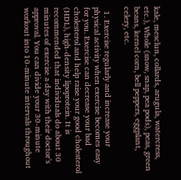kale, mesclun, collards, arugula, watercress, etc.), Whole (snow, snap, pea pods), peas, green beans, kernel corn, bell peppers, eggplant, celery, etc.

  1. Exercise regularly and increase your physical activity when exercise becomes easy for you. Exercise can decrease your bad cholesterol and help raise your good cholesterol (HDL), high-density lipoprotein. It is recommended that individuals do about 30 minutes of exercise a day with their doctor’s approval. You can divide your 30-minute workout into 10-minute intervals throughout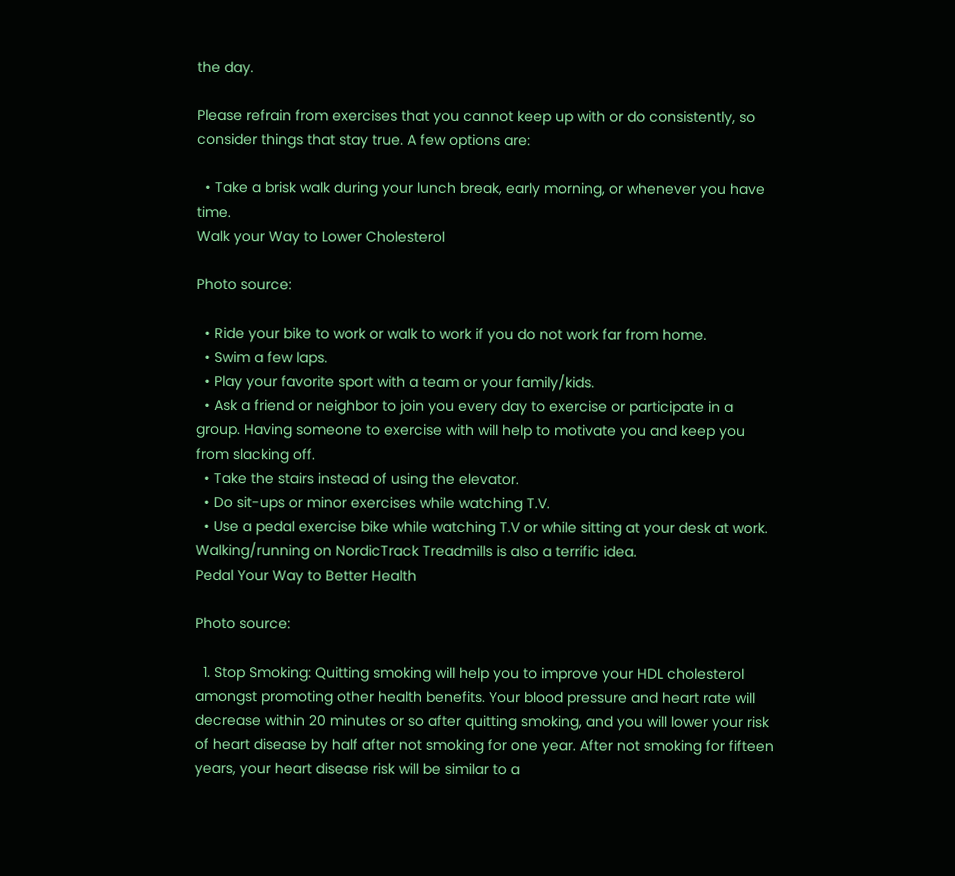the day.

Please refrain from exercises that you cannot keep up with or do consistently, so consider things that stay true. A few options are:

  • Take a brisk walk during your lunch break, early morning, or whenever you have time.
Walk your Way to Lower Cholesterol

Photo source:

  • Ride your bike to work or walk to work if you do not work far from home.
  • Swim a few laps.
  • Play your favorite sport with a team or your family/kids.
  • Ask a friend or neighbor to join you every day to exercise or participate in a group. Having someone to exercise with will help to motivate you and keep you from slacking off.
  • Take the stairs instead of using the elevator.
  • Do sit-ups or minor exercises while watching T.V.
  • Use a pedal exercise bike while watching T.V or while sitting at your desk at work. Walking/running on NordicTrack Treadmills is also a terrific idea.
Pedal Your Way to Better Health

Photo source:

  1. Stop Smoking: Quitting smoking will help you to improve your HDL cholesterol amongst promoting other health benefits. Your blood pressure and heart rate will decrease within 20 minutes or so after quitting smoking, and you will lower your risk of heart disease by half after not smoking for one year. After not smoking for fifteen years, your heart disease risk will be similar to a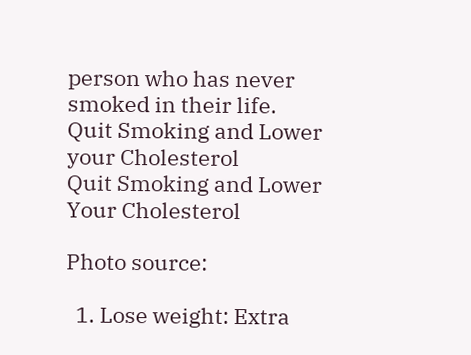person who has never smoked in their life.
Quit Smoking and Lower your Cholesterol
Quit Smoking and Lower Your Cholesterol

Photo source:

  1. Lose weight: Extra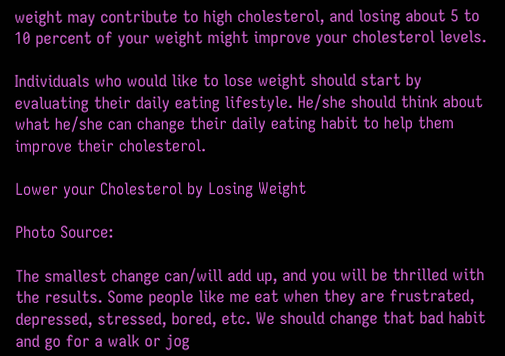weight may contribute to high cholesterol, and losing about 5 to 10 percent of your weight might improve your cholesterol levels.

Individuals who would like to lose weight should start by evaluating their daily eating lifestyle. He/she should think about what he/she can change their daily eating habit to help them improve their cholesterol.

Lower your Cholesterol by Losing Weight

Photo Source:

The smallest change can/will add up, and you will be thrilled with the results. Some people like me eat when they are frustrated, depressed, stressed, bored, etc. We should change that bad habit and go for a walk or jog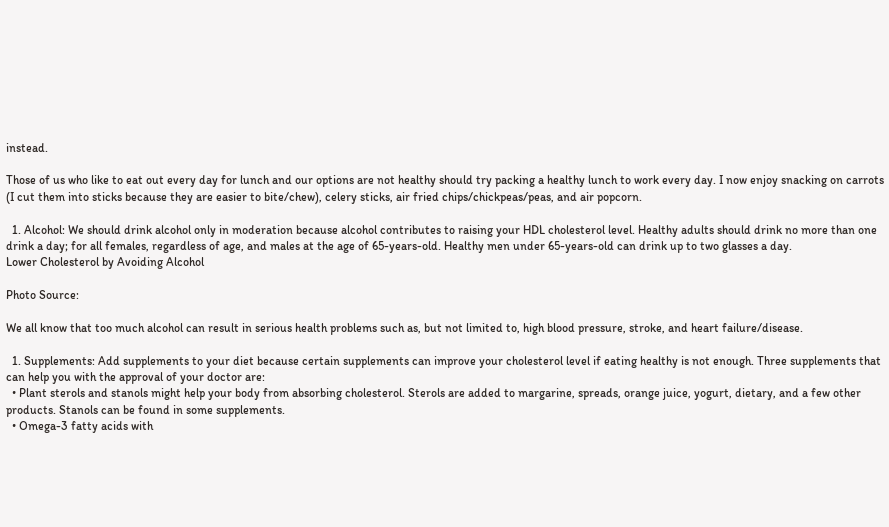instead.

Those of us who like to eat out every day for lunch and our options are not healthy should try packing a healthy lunch to work every day. I now enjoy snacking on carrots (I cut them into sticks because they are easier to bite/chew), celery sticks, air fried chips/chickpeas/peas, and air popcorn.

  1. Alcohol: We should drink alcohol only in moderation because alcohol contributes to raising your HDL cholesterol level. Healthy adults should drink no more than one drink a day; for all females, regardless of age, and males at the age of 65-years-old. Healthy men under 65-years-old can drink up to two glasses a day.
Lower Cholesterol by Avoiding Alcohol

Photo Source:

We all know that too much alcohol can result in serious health problems such as, but not limited to, high blood pressure, stroke, and heart failure/disease.

  1. Supplements: Add supplements to your diet because certain supplements can improve your cholesterol level if eating healthy is not enough. Three supplements that can help you with the approval of your doctor are:
  • Plant sterols and stanols might help your body from absorbing cholesterol. Sterols are added to margarine, spreads, orange juice, yogurt, dietary, and a few other products. Stanols can be found in some supplements.
  • Omega-3 fatty acids with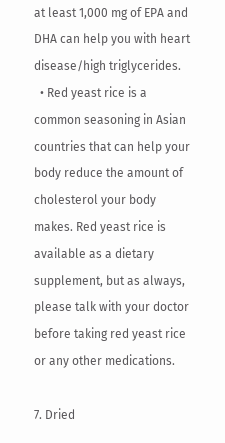at least 1,000 mg of EPA and DHA can help you with heart disease/high triglycerides.
  • Red yeast rice is a common seasoning in Asian countries that can help your body reduce the amount of cholesterol your body makes. Red yeast rice is available as a dietary supplement, but as always, please talk with your doctor before taking red yeast rice or any other medications.

7. Dried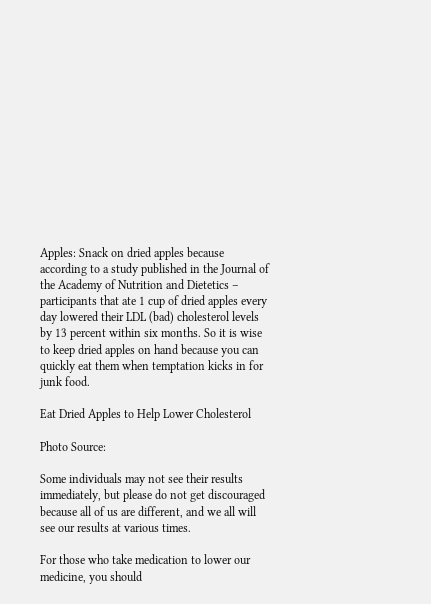Apples: Snack on dried apples because according to a study published in the Journal of the Academy of Nutrition and Dietetics – participants that ate 1 cup of dried apples every day lowered their LDL (bad) cholesterol levels by 13 percent within six months. So it is wise to keep dried apples on hand because you can quickly eat them when temptation kicks in for junk food.

Eat Dried Apples to Help Lower Cholesterol

Photo Source:

Some individuals may not see their results immediately, but please do not get discouraged because all of us are different, and we all will see our results at various times.

For those who take medication to lower our medicine, you should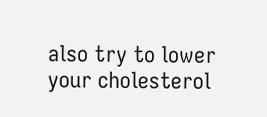also try to lower your cholesterol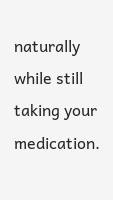naturally while still taking your medication.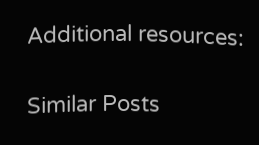Additional resources:

Similar Posts